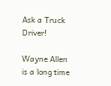Ask a Truck Driver!

Wayne Allen is a long time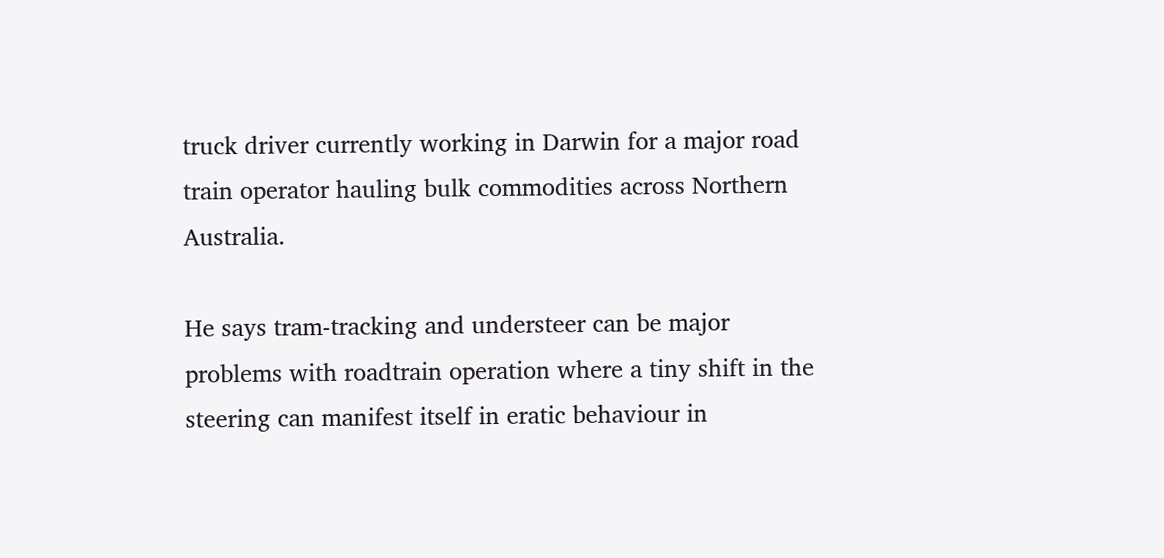truck driver currently working in Darwin for a major road train operator hauling bulk commodities across Northern Australia.

He says tram-tracking and understeer can be major problems with roadtrain operation where a tiny shift in the steering can manifest itself in eratic behaviour in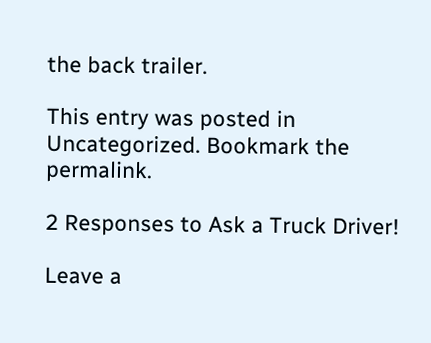the back trailer.

This entry was posted in Uncategorized. Bookmark the permalink.

2 Responses to Ask a Truck Driver!

Leave a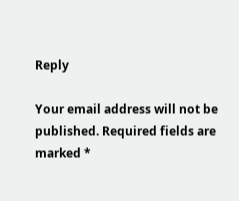Reply

Your email address will not be published. Required fields are marked *